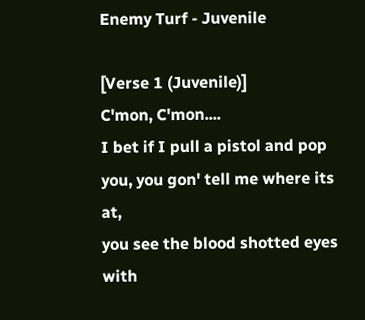Enemy Turf - Juvenile

[Verse 1 (Juvenile)]
C'mon, C'mon....
I bet if I pull a pistol and pop you, you gon' tell me where its at,
you see the blood shotted eyes with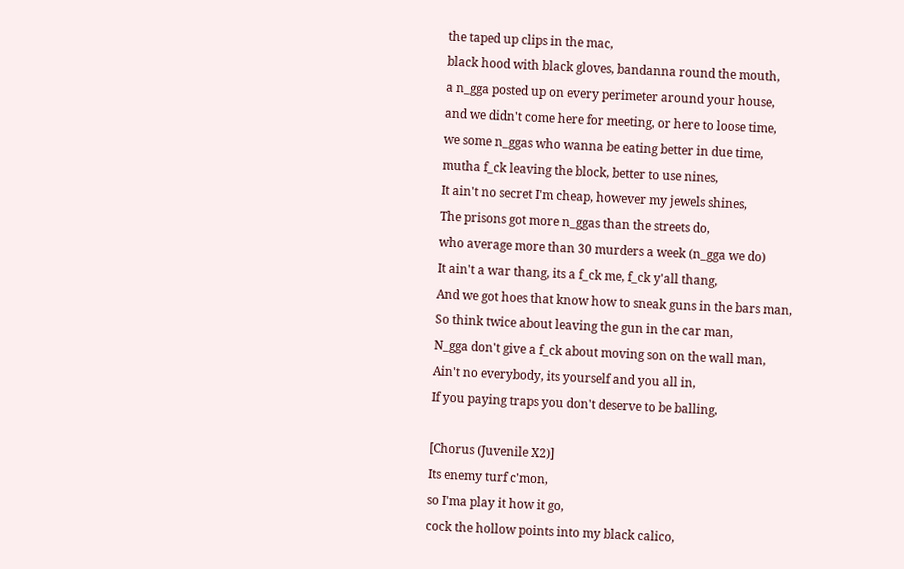the taped up clips in the mac,
black hood with black gloves, bandanna round the mouth,
a n_gga posted up on every perimeter around your house,
and we didn't come here for meeting, or here to loose time,
we some n_ggas who wanna be eating better in due time,
mutha f_ck leaving the block, better to use nines,
It ain't no secret I'm cheap, however my jewels shines,
The prisons got more n_ggas than the streets do,
who average more than 30 murders a week (n_gga we do)
It ain't a war thang, its a f_ck me, f_ck y'all thang,
And we got hoes that know how to sneak guns in the bars man,
So think twice about leaving the gun in the car man,
N_gga don't give a f_ck about moving son on the wall man,
Ain't no everybody, its yourself and you all in,
If you paying traps you don't deserve to be balling,

[Chorus (Juvenile X2)]
Its enemy turf c'mon,
so I'ma play it how it go,
cock the hollow points into my black calico,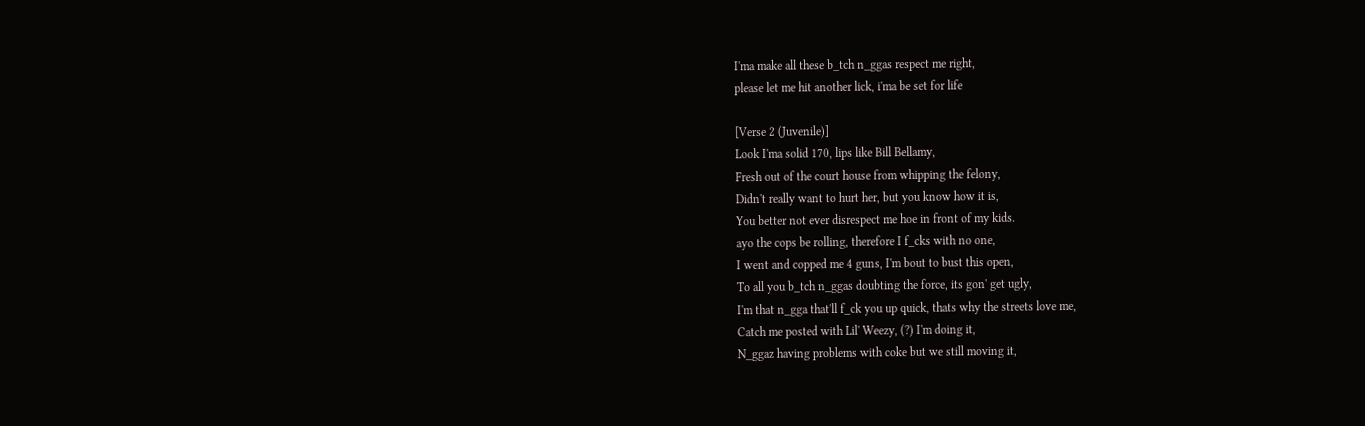I'ma make all these b_tch n_ggas respect me right,
please let me hit another lick, i'ma be set for life

[Verse 2 (Juvenile)]
Look I'ma solid 170, lips like Bill Bellamy,
Fresh out of the court house from whipping the felony,
Didn't really want to hurt her, but you know how it is,
You better not ever disrespect me hoe in front of my kids.
ayo the cops be rolling, therefore I f_cks with no one,
I went and copped me 4 guns, I'm bout to bust this open,
To all you b_tch n_ggas doubting the force, its gon' get ugly,
I'm that n_gga that'll f_ck you up quick, thats why the streets love me,
Catch me posted with Lil' Weezy, (?) I'm doing it,
N_ggaz having problems with coke but we still moving it,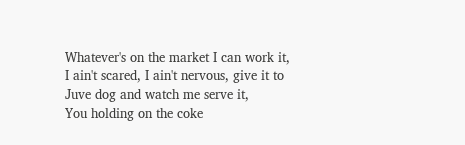Whatever's on the market I can work it,
I ain't scared, I ain't nervous, give it to Juve dog and watch me serve it,
You holding on the coke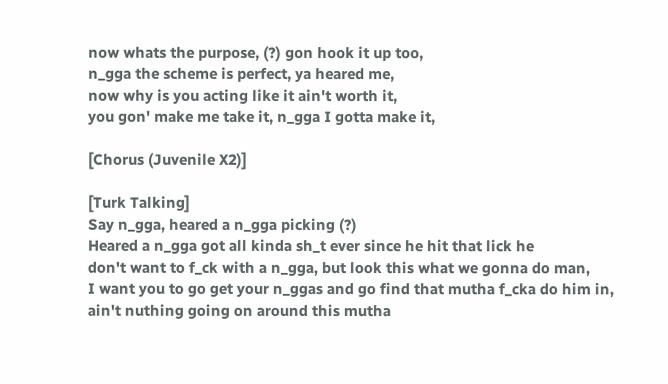now whats the purpose, (?) gon hook it up too,
n_gga the scheme is perfect, ya heared me,
now why is you acting like it ain't worth it,
you gon' make me take it, n_gga I gotta make it,

[Chorus (Juvenile X2)]

[Turk Talking]
Say n_gga, heared a n_gga picking (?)
Heared a n_gga got all kinda sh_t ever since he hit that lick he
don't want to f_ck with a n_gga, but look this what we gonna do man,
I want you to go get your n_ggas and go find that mutha f_cka do him in,
ain't nuthing going on around this mutha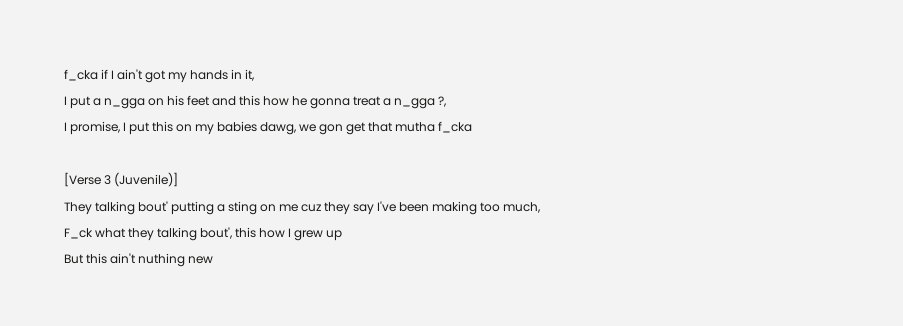f_cka if I ain't got my hands in it,
I put a n_gga on his feet and this how he gonna treat a n_gga ?,
I promise, I put this on my babies dawg, we gon get that mutha f_cka

[Verse 3 (Juvenile)]
They talking bout' putting a sting on me cuz they say I've been making too much,
F_ck what they talking bout', this how I grew up
But this ain't nuthing new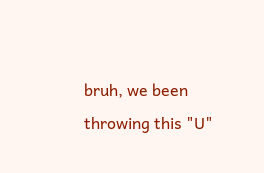bruh, we been throwing this "U"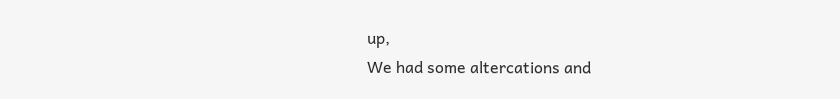up,
We had some altercations and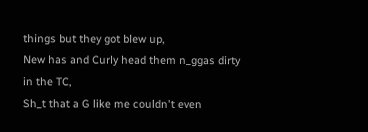things but they got blew up,
New has and Curly head them n_ggas dirty in the TC,
Sh_t that a G like me couldn't even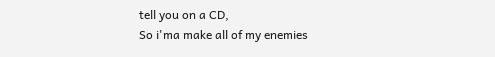tell you on a CD,
So i'ma make all of my enemies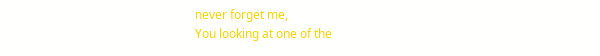never forget me,
You looking at one of the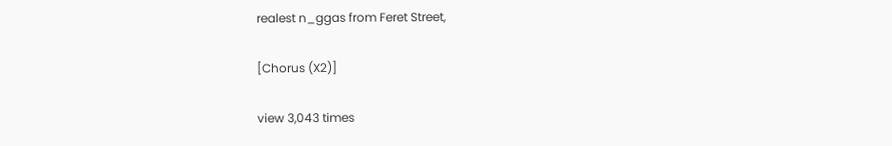realest n_ggas from Feret Street,

[Chorus (X2)]

view 3,043 times